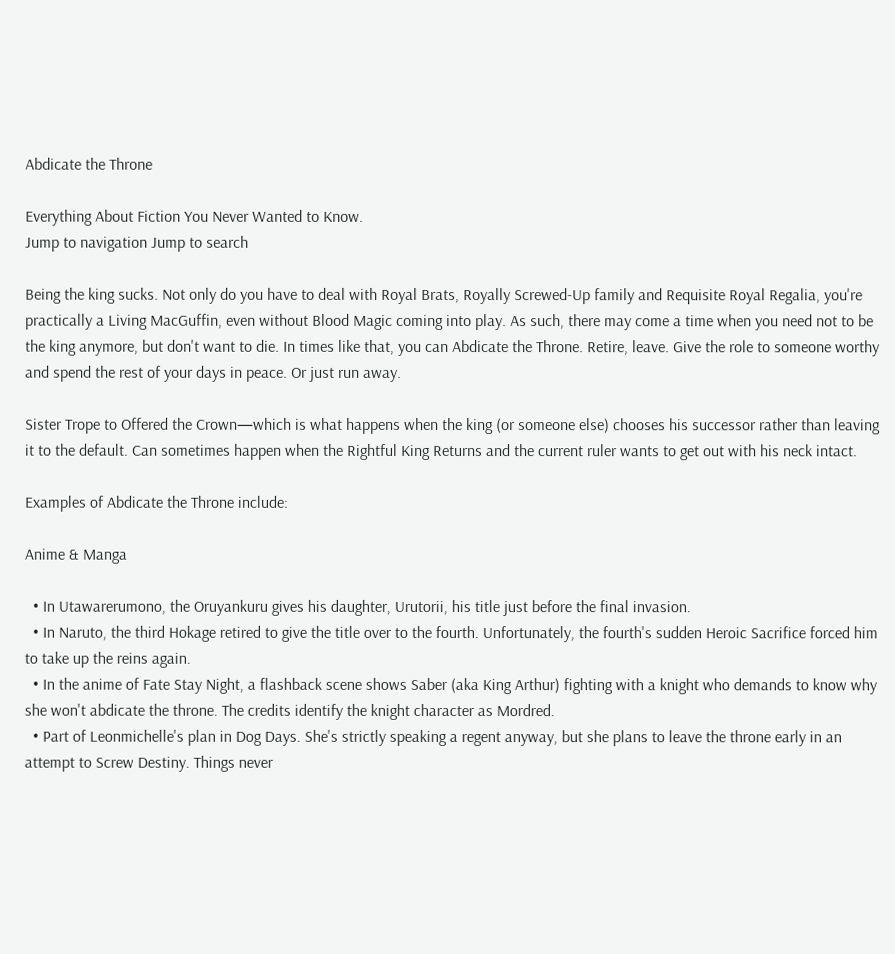Abdicate the Throne

Everything About Fiction You Never Wanted to Know.
Jump to navigation Jump to search

Being the king sucks. Not only do you have to deal with Royal Brats, Royally Screwed-Up family and Requisite Royal Regalia, you're practically a Living MacGuffin, even without Blood Magic coming into play. As such, there may come a time when you need not to be the king anymore, but don't want to die. In times like that, you can Abdicate the Throne. Retire, leave. Give the role to someone worthy and spend the rest of your days in peace. Or just run away.

Sister Trope to Offered the Crown—which is what happens when the king (or someone else) chooses his successor rather than leaving it to the default. Can sometimes happen when the Rightful King Returns and the current ruler wants to get out with his neck intact.

Examples of Abdicate the Throne include:

Anime & Manga

  • In Utawarerumono, the Oruyankuru gives his daughter, Urutorii, his title just before the final invasion.
  • In Naruto, the third Hokage retired to give the title over to the fourth. Unfortunately, the fourth's sudden Heroic Sacrifice forced him to take up the reins again.
  • In the anime of Fate Stay Night, a flashback scene shows Saber (aka King Arthur) fighting with a knight who demands to know why she won't abdicate the throne. The credits identify the knight character as Mordred.
  • Part of Leonmichelle's plan in Dog Days. She's strictly speaking a regent anyway, but she plans to leave the throne early in an attempt to Screw Destiny. Things never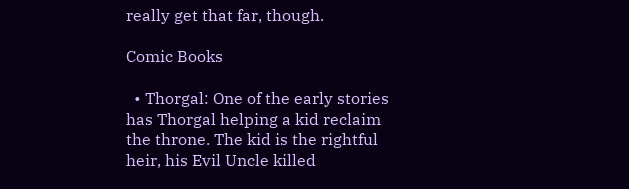really get that far, though.

Comic Books

  • Thorgal: One of the early stories has Thorgal helping a kid reclaim the throne. The kid is the rightful heir, his Evil Uncle killed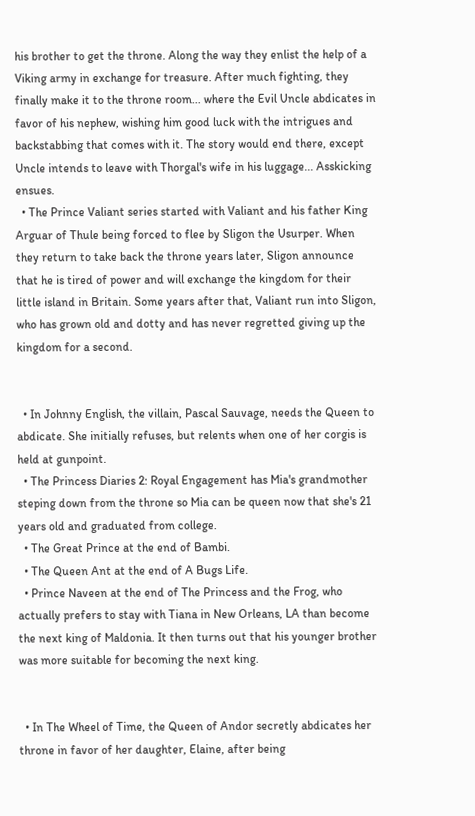his brother to get the throne. Along the way they enlist the help of a Viking army in exchange for treasure. After much fighting, they finally make it to the throne room... where the Evil Uncle abdicates in favor of his nephew, wishing him good luck with the intrigues and backstabbing that comes with it. The story would end there, except Uncle intends to leave with Thorgal's wife in his luggage... Asskicking ensues.
  • The Prince Valiant series started with Valiant and his father King Arguar of Thule being forced to flee by Sligon the Usurper. When they return to take back the throne years later, Sligon announce that he is tired of power and will exchange the kingdom for their little island in Britain. Some years after that, Valiant run into Sligon, who has grown old and dotty and has never regretted giving up the kingdom for a second.


  • In Johnny English, the villain, Pascal Sauvage, needs the Queen to abdicate. She initially refuses, but relents when one of her corgis is held at gunpoint.
  • The Princess Diaries 2: Royal Engagement has Mia's grandmother steping down from the throne so Mia can be queen now that she's 21 years old and graduated from college.
  • The Great Prince at the end of Bambi.
  • The Queen Ant at the end of A Bugs Life.
  • Prince Naveen at the end of The Princess and the Frog, who actually prefers to stay with Tiana in New Orleans, LA than become the next king of Maldonia. It then turns out that his younger brother was more suitable for becoming the next king.


  • In The Wheel of Time, the Queen of Andor secretly abdicates her throne in favor of her daughter, Elaine, after being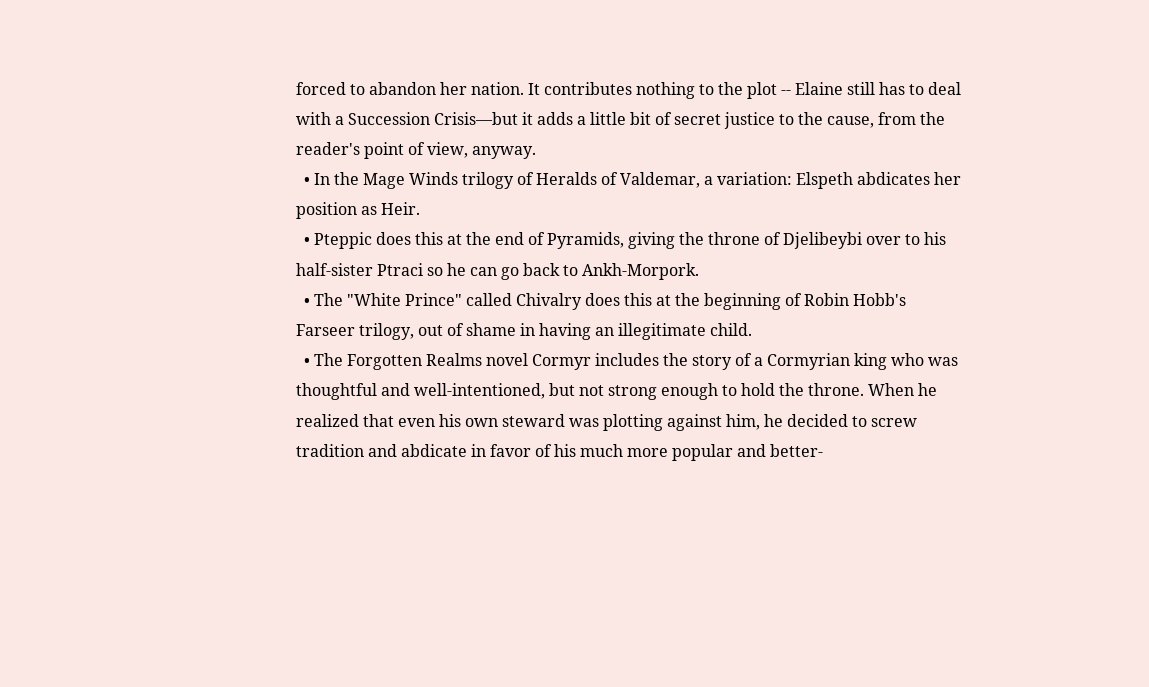forced to abandon her nation. It contributes nothing to the plot -- Elaine still has to deal with a Succession Crisis—but it adds a little bit of secret justice to the cause, from the reader's point of view, anyway.
  • In the Mage Winds trilogy of Heralds of Valdemar, a variation: Elspeth abdicates her position as Heir.
  • Pteppic does this at the end of Pyramids, giving the throne of Djelibeybi over to his half-sister Ptraci so he can go back to Ankh-Morpork.
  • The "White Prince" called Chivalry does this at the beginning of Robin Hobb's Farseer trilogy, out of shame in having an illegitimate child.
  • The Forgotten Realms novel Cormyr includes the story of a Cormyrian king who was thoughtful and well-intentioned, but not strong enough to hold the throne. When he realized that even his own steward was plotting against him, he decided to screw tradition and abdicate in favor of his much more popular and better-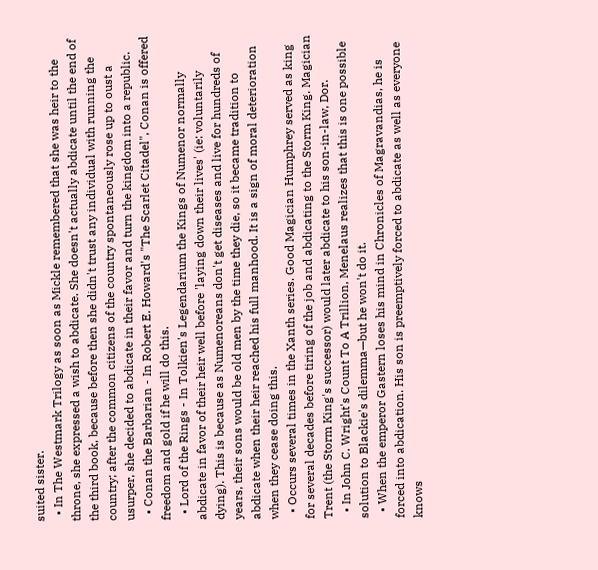suited sister.
  • In The Westmark Trilogy as soon as Mickle remembered that she was heir to the throne, she expressed a wish to abdicate. She doesn't actually abdicate until the end of the third book, because before then she didn't trust any individual with running the country; after the common citizens of the country spontaneously rose up to oust a usurper, she decided to abdicate in their favor and turn the kingdom into a republic.
  • Conan the Barbarian - In Robert E. Howard's "The Scarlet Citadel", Conan is offered freedom and gold if he will do this.
  • Lord of the Rings - In Tolkien's Legendarium the Kings of Numenor normally abdicate in favor of their heir well before 'laying down their lives' (ie: voluntarily dying). This is because as Numenoreans don't get diseases and live for hundreds of years, their sons would be old men by the time they die, so it became tradition to abdicate when their heir reached his full manhood. It is a sign of moral deterioration when they cease doing this.
  • Occurs several times in the Xanth series. Good Magician Humphrey served as king for several decades before tiring of the job and abdicating to the Storm King. Magician Trent (the Storm King's successor) would later abdicate to his son-in-law, Dor.
  • In John C. Wright's Count To A Trillion, Menelaus realizes that this is one possible solution to Blackie's dilemma—but he won't do it.
  • When the emperor Gastern loses his mind in Chronicles of Magravandias, he is forced into abdication. His son is preemptively forced to abdicate as well as everyone knows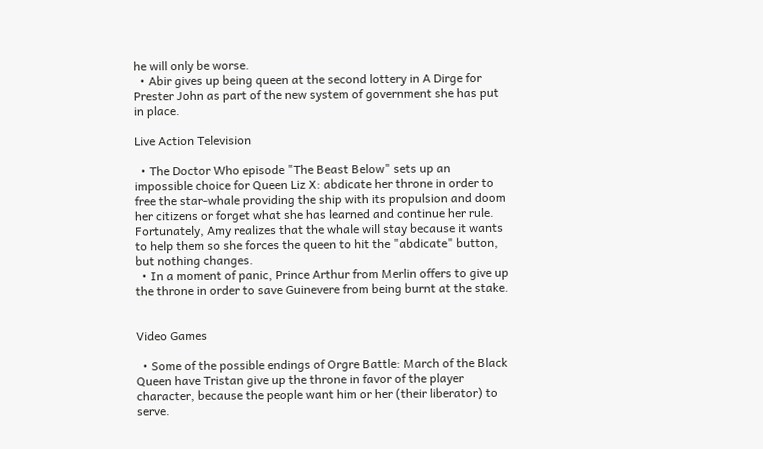he will only be worse.
  • Abir gives up being queen at the second lottery in A Dirge for Prester John as part of the new system of government she has put in place.

Live Action Television

  • The Doctor Who episode "The Beast Below" sets up an impossible choice for Queen Liz X: abdicate her throne in order to free the star-whale providing the ship with its propulsion and doom her citizens or forget what she has learned and continue her rule. Fortunately, Amy realizes that the whale will stay because it wants to help them so she forces the queen to hit the "abdicate" button, but nothing changes.
  • In a moment of panic, Prince Arthur from Merlin offers to give up the throne in order to save Guinevere from being burnt at the stake.


Video Games

  • Some of the possible endings of Orgre Battle: March of the Black Queen have Tristan give up the throne in favor of the player character, because the people want him or her (their liberator) to serve.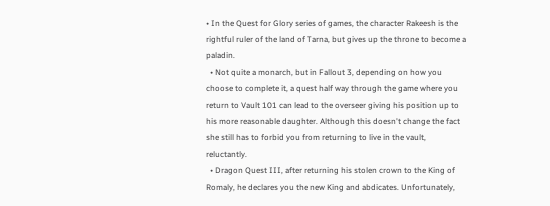• In the Quest for Glory series of games, the character Rakeesh is the rightful ruler of the land of Tarna, but gives up the throne to become a paladin.
  • Not quite a monarch, but in Fallout 3, depending on how you choose to complete it, a quest half way through the game where you return to Vault 101 can lead to the overseer giving his position up to his more reasonable daughter. Although this doesn't change the fact she still has to forbid you from returning to live in the vault, reluctantly.
  • Dragon Quest III, after returning his stolen crown to the King of Romaly, he declares you the new King and abdicates. Unfortunately,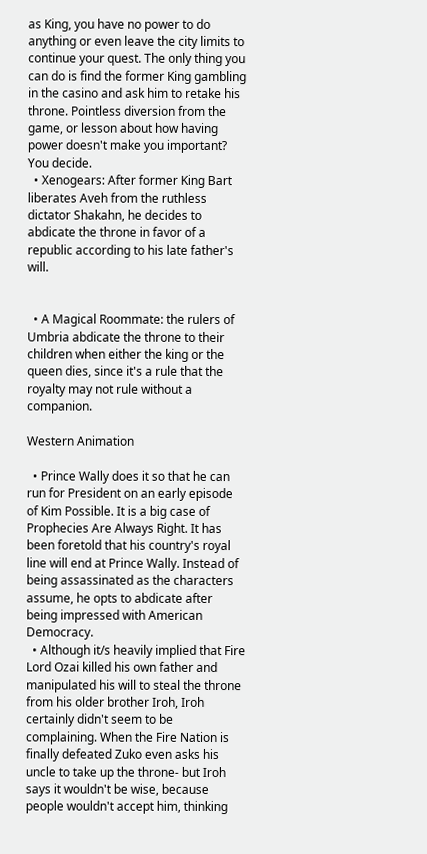as King, you have no power to do anything or even leave the city limits to continue your quest. The only thing you can do is find the former King gambling in the casino and ask him to retake his throne. Pointless diversion from the game, or lesson about how having power doesn't make you important? You decide.
  • Xenogears: After former King Bart liberates Aveh from the ruthless dictator Shakahn, he decides to abdicate the throne in favor of a republic according to his late father's will.


  • A Magical Roommate: the rulers of Umbria abdicate the throne to their children when either the king or the queen dies, since it's a rule that the royalty may not rule without a companion.

Western Animation

  • Prince Wally does it so that he can run for President on an early episode of Kim Possible. It is a big case of Prophecies Are Always Right. It has been foretold that his country's royal line will end at Prince Wally. Instead of being assassinated as the characters assume, he opts to abdicate after being impressed with American Democracy.
  • Although it/s heavily implied that Fire Lord Ozai killed his own father and manipulated his will to steal the throne from his older brother Iroh, Iroh certainly didn't seem to be complaining. When the Fire Nation is finally defeated Zuko even asks his uncle to take up the throne- but Iroh says it wouldn't be wise, because people wouldn't accept him, thinking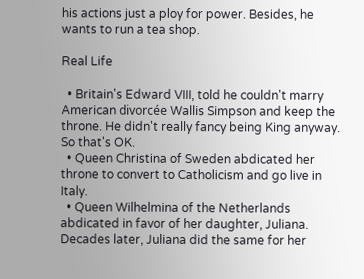his actions just a ploy for power. Besides, he wants to run a tea shop.

Real Life

  • Britain's Edward VIII, told he couldn't marry American divorcée Wallis Simpson and keep the throne. He didn't really fancy being King anyway. So that's OK.
  • Queen Christina of Sweden abdicated her throne to convert to Catholicism and go live in Italy.
  • Queen Wilhelmina of the Netherlands abdicated in favor of her daughter, Juliana. Decades later, Juliana did the same for her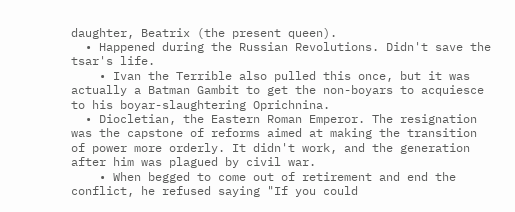daughter, Beatrix (the present queen).
  • Happened during the Russian Revolutions. Didn't save the tsar's life.
    • Ivan the Terrible also pulled this once, but it was actually a Batman Gambit to get the non-boyars to acquiesce to his boyar-slaughtering Oprichnina.
  • Diocletian, the Eastern Roman Emperor. The resignation was the capstone of reforms aimed at making the transition of power more orderly. It didn't work, and the generation after him was plagued by civil war.
    • When begged to come out of retirement and end the conflict, he refused saying "If you could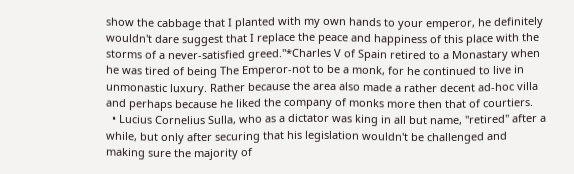show the cabbage that I planted with my own hands to your emperor, he definitely wouldn't dare suggest that I replace the peace and happiness of this place with the storms of a never-satisfied greed."*Charles V of Spain retired to a Monastary when he was tired of being The Emperor-not to be a monk, for he continued to live in unmonastic luxury. Rather because the area also made a rather decent ad-hoc villa and perhaps because he liked the company of monks more then that of courtiers.
  • Lucius Cornelius Sulla, who as a dictator was king in all but name, "retired" after a while, but only after securing that his legislation wouldn't be challenged and making sure the majority of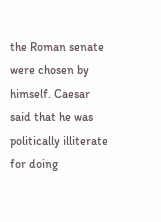the Roman senate were chosen by himself. Caesar said that he was politically illiterate for doing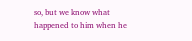so, but we know what happened to him when he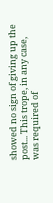showed no sign of giving up the post... This trope, in any case, was required of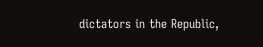dictators in the Republic,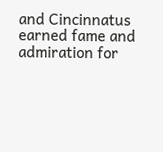and Cincinnatus earned fame and admiration for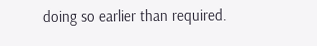doing so earlier than required.